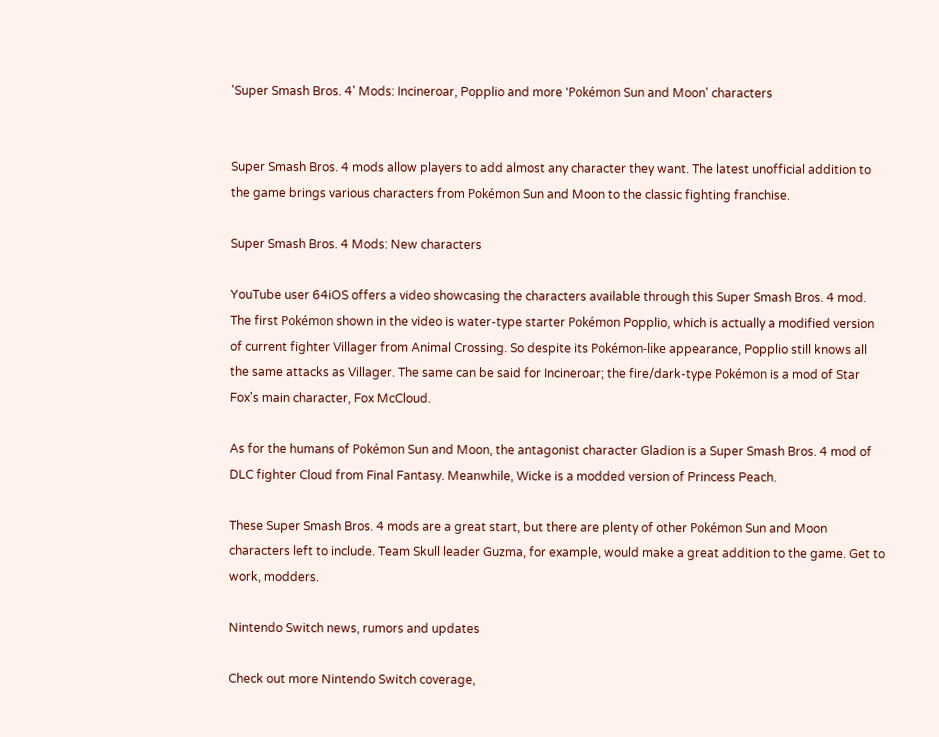'Super Smash Bros. 4' Mods: Incineroar, Popplio and more 'Pokémon Sun and Moon' characters


Super Smash Bros. 4 mods allow players to add almost any character they want. The latest unofficial addition to the game brings various characters from Pokémon Sun and Moon to the classic fighting franchise.

Super Smash Bros. 4 Mods: New characters

YouTube user 64iOS offers a video showcasing the characters available through this Super Smash Bros. 4 mod. The first Pokémon shown in the video is water-type starter Pokémon Popplio, which is actually a modified version of current fighter Villager from Animal Crossing. So despite its Pokémon-like appearance, Popplio still knows all the same attacks as Villager. The same can be said for Incineroar; the fire/dark-type Pokémon is a mod of Star Fox's main character, Fox McCloud.

As for the humans of Pokémon Sun and Moon, the antagonist character Gladion is a Super Smash Bros. 4 mod of DLC fighter Cloud from Final Fantasy. Meanwhile, Wicke is a modded version of Princess Peach.

These Super Smash Bros. 4 mods are a great start, but there are plenty of other Pokémon Sun and Moon characters left to include. Team Skull leader Guzma, for example, would make a great addition to the game. Get to work, modders.

Nintendo Switch news, rumors and updates

Check out more Nintendo Switch coverage,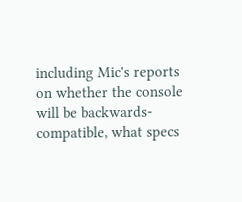including Mic's reports on whether the console will be backwards-compatible, what specs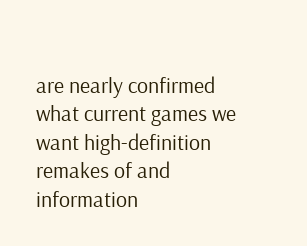are nearly confirmed what current games we want high-definition remakes of and information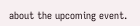about the upcoming event.